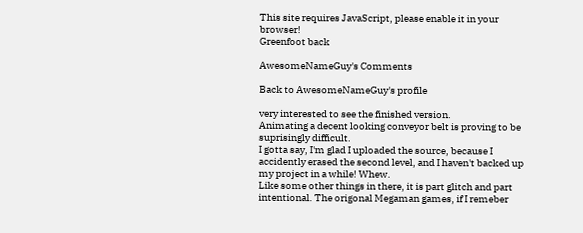This site requires JavaScript, please enable it in your browser!
Greenfoot back

AwesomeNameGuy's Comments

Back to AwesomeNameGuy's profile

very interested to see the finished version.
Animating a decent looking conveyor belt is proving to be suprisingly difficult.
I gotta say, I'm glad I uploaded the source, because I accidently erased the second level, and I haven't backed up my project in a while! Whew.
Like some other things in there, it is part glitch and part intentional. The origonal Megaman games, if I remeber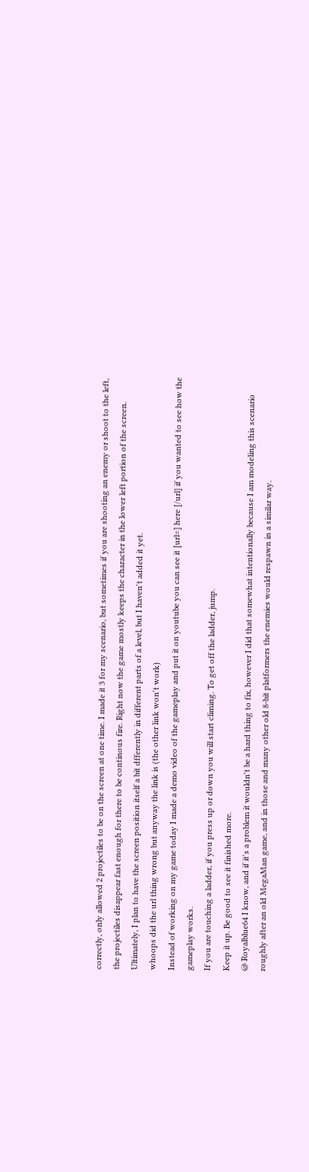correctly, only allowed 2 projectiles to be on the screen at one time. I made it 3 for my scenario, but sometimes if you are shooting an enemy or shoot to the left, the projectiles disappear fast enough for there to be continous fire. Right now the game mostly keeps the character in the lower left portion of the screen. Ultimately, I plan to have the screen position itself a bit dfferently in different parts of a level, but I haven't added it yet.
whoops did the url thing wrong but anyway the link is (the other link won't work)
Instead of working on my game today I made a demo video of the gameplay and put it on youtube you can see it [url=] here [/url] if you wanted to see how the gameplay works.
If you are touching a ladder, if you press up or down you will start climing. To get off the ladder, jump.
Keep it up. Be good to see it finished more.
@ Royalblue64 I know, and if it's a problem it wouldn't be a hard thing to fix, however I did that somewhat intentionally because I am modeling this scenario roughly after an old MegaMan game, and in those and many other old 8-bit platformers the enemies would respawn in a similar way.